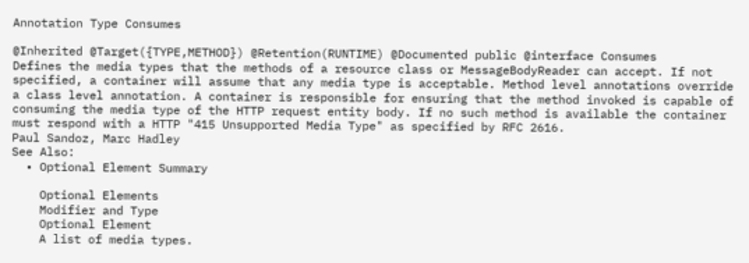Annotation Type Consumes

@Inherited @Target({TYPE,METHOD}) @Retention(RUNTIME) @Documented public @interface Consumes
Defines the media types that the methods of a resource class or MessageBodyReader can accept. If not specified, a container will assume that any media type is acceptable. Method level annotations override a class level annotation. A container is responsible for ensuring that the method invoked is capable of consuming the media type of the HTTP request entity body. If no such method is available the container must respond with a HTTP "415 Unsupported Media Type" as specified by RFC 2616.
Paul Sandoz, Marc Hadley
See Also:
  • Optional Element Summary

    Optional Elements
    Modifier and Type
    Optional Element
    A list of media types.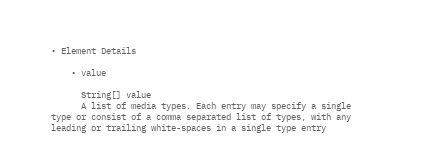• Element Details

    • value

      String[] value
      A list of media types. Each entry may specify a single type or consist of a comma separated list of types, with any leading or trailing white-spaces in a single type entry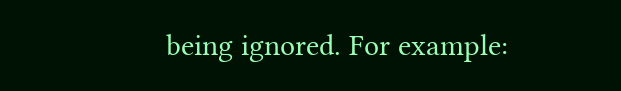being ignored. For example: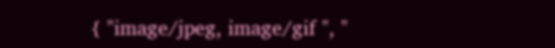{ "image/jpeg, image/gif ", "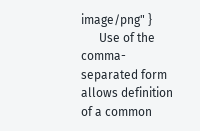image/png" }
      Use of the comma-separated form allows definition of a common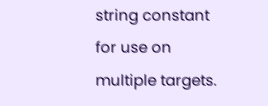string constant for use on multiple targets.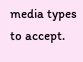media types to accept.